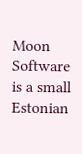Moon Software is a small Estonian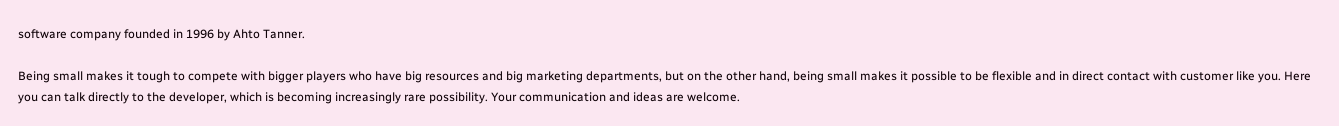software company founded in 1996 by Ahto Tanner.

Being small makes it tough to compete with bigger players who have big resources and big marketing departments, but on the other hand, being small makes it possible to be flexible and in direct contact with customer like you. Here you can talk directly to the developer, which is becoming increasingly rare possibility. Your communication and ideas are welcome.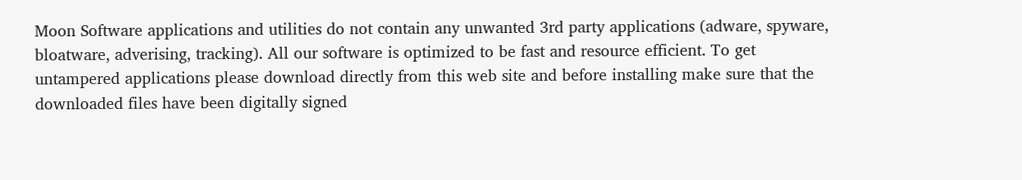Moon Software applications and utilities do not contain any unwanted 3rd party applications (adware, spyware, bloatware, adverising, tracking). All our software is optimized to be fast and resource efficient. To get untampered applications please download directly from this web site and before installing make sure that the downloaded files have been digitally signed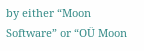by either “Moon Software” or “OÜ Moon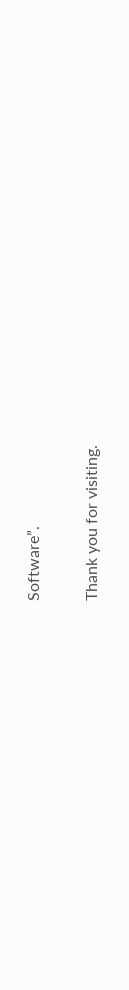Software”.

Thank you for visiting.